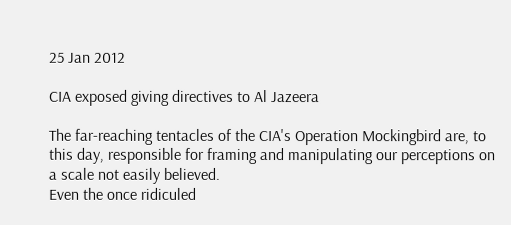25 Jan 2012

CIA exposed giving directives to Al Jazeera

The far-reaching tentacles of the CIA's Operation Mockingbird are, to this day, responsible for framing and manipulating our perceptions on a scale not easily believed.
Even the once ridiculed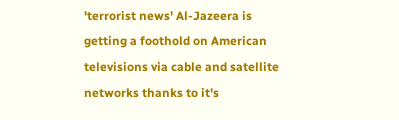'terrorist news' Al-Jazeera is getting a foothold on American televisions via cable and satellite networks thanks to it's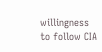willingness to follow CIA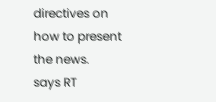directives on how to present the news.
says RT